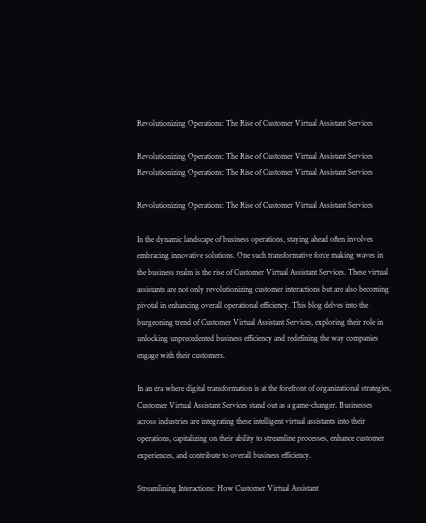Revolutionizing Operations: The Rise of Customer Virtual Assistant Services

Revolutionizing Operations: The Rise of Customer Virtual Assistant Services
Revolutionizing Operations: The Rise of Customer Virtual Assistant Services

Revolutionizing Operations: The Rise of Customer Virtual Assistant Services

In the dynamic landscape of business operations, staying ahead often involves embracing innovative solutions. One such transformative force making waves in the business realm is the rise of Customer Virtual Assistant Services. These virtual assistants are not only revolutionizing customer interactions but are also becoming pivotal in enhancing overall operational efficiency. This blog delves into the burgeoning trend of Customer Virtual Assistant Services, exploring their role in unlocking unprecedented business efficiency and redefining the way companies engage with their customers.

In an era where digital transformation is at the forefront of organizational strategies, Customer Virtual Assistant Services stand out as a game-changer. Businesses across industries are integrating these intelligent virtual assistants into their operations, capitalizing on their ability to streamline processes, enhance customer experiences, and contribute to overall business efficiency.

Streamlining Interactions: How Customer Virtual Assistant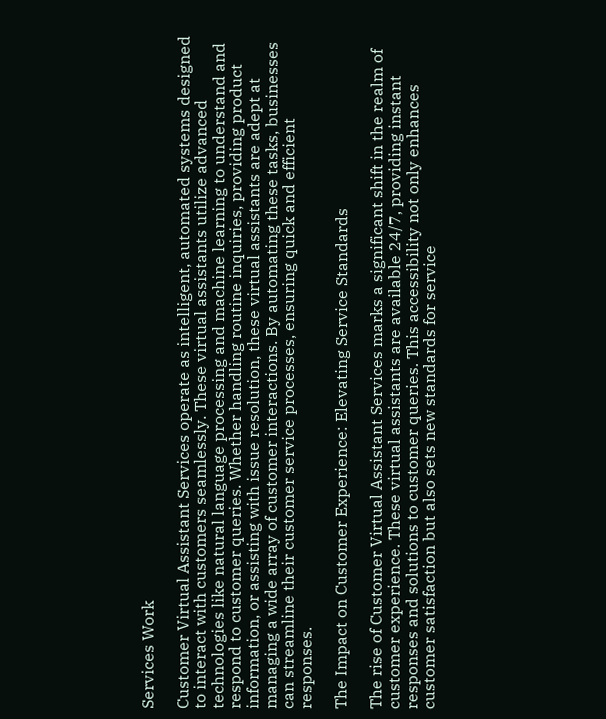Services Work

Customer Virtual Assistant Services operate as intelligent, automated systems designed to interact with customers seamlessly. These virtual assistants utilize advanced technologies like natural language processing and machine learning to understand and respond to customer queries. Whether handling routine inquiries, providing product information, or assisting with issue resolution, these virtual assistants are adept at managing a wide array of customer interactions. By automating these tasks, businesses can streamline their customer service processes, ensuring quick and efficient responses.

The Impact on Customer Experience: Elevating Service Standards

The rise of Customer Virtual Assistant Services marks a significant shift in the realm of customer experience. These virtual assistants are available 24/7, providing instant responses and solutions to customer queries. This accessibility not only enhances customer satisfaction but also sets new standards for service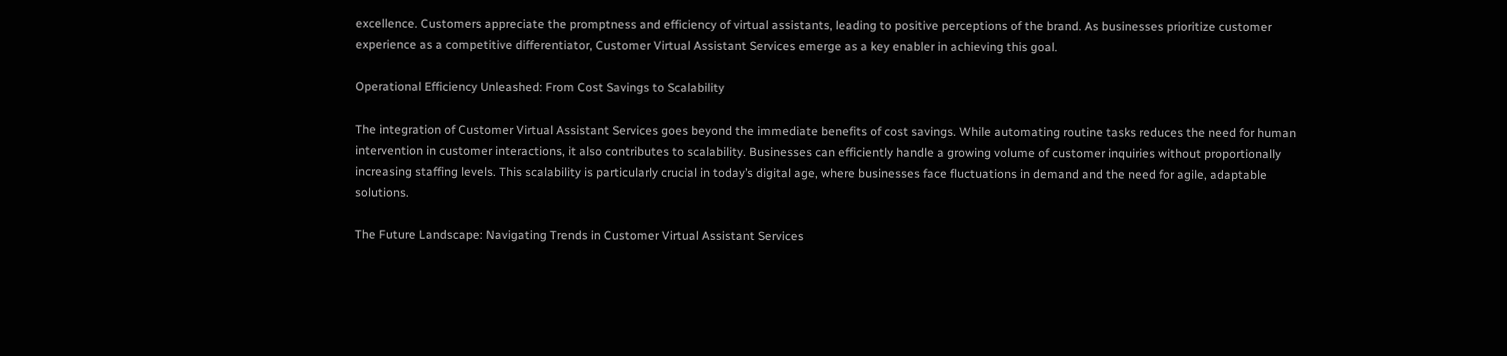excellence. Customers appreciate the promptness and efficiency of virtual assistants, leading to positive perceptions of the brand. As businesses prioritize customer experience as a competitive differentiator, Customer Virtual Assistant Services emerge as a key enabler in achieving this goal.

Operational Efficiency Unleashed: From Cost Savings to Scalability

The integration of Customer Virtual Assistant Services goes beyond the immediate benefits of cost savings. While automating routine tasks reduces the need for human intervention in customer interactions, it also contributes to scalability. Businesses can efficiently handle a growing volume of customer inquiries without proportionally increasing staffing levels. This scalability is particularly crucial in today’s digital age, where businesses face fluctuations in demand and the need for agile, adaptable solutions.

The Future Landscape: Navigating Trends in Customer Virtual Assistant Services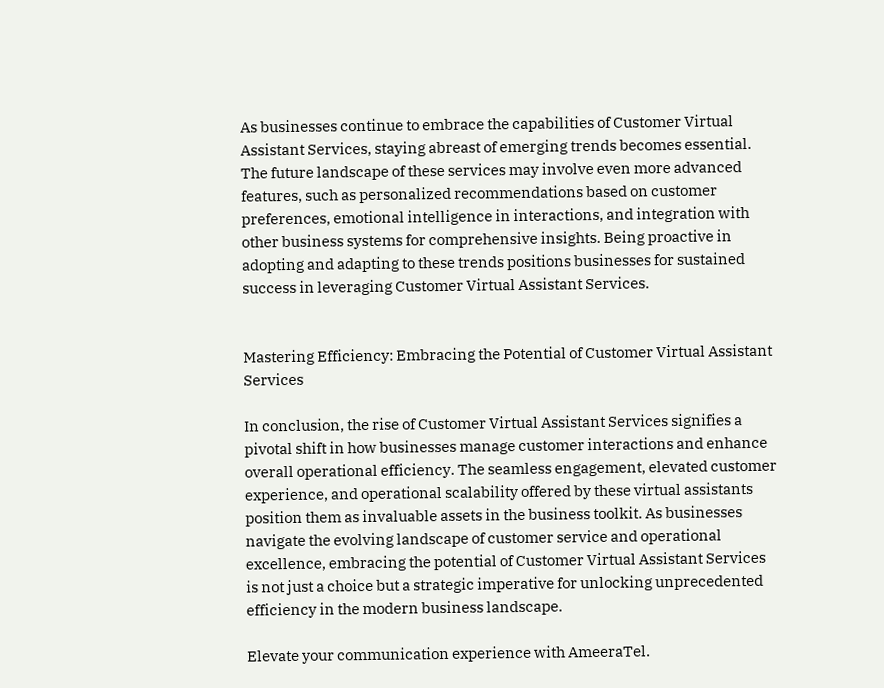As businesses continue to embrace the capabilities of Customer Virtual Assistant Services, staying abreast of emerging trends becomes essential. The future landscape of these services may involve even more advanced features, such as personalized recommendations based on customer preferences, emotional intelligence in interactions, and integration with other business systems for comprehensive insights. Being proactive in adopting and adapting to these trends positions businesses for sustained success in leveraging Customer Virtual Assistant Services.


Mastering Efficiency: Embracing the Potential of Customer Virtual Assistant Services

In conclusion, the rise of Customer Virtual Assistant Services signifies a pivotal shift in how businesses manage customer interactions and enhance overall operational efficiency. The seamless engagement, elevated customer experience, and operational scalability offered by these virtual assistants position them as invaluable assets in the business toolkit. As businesses navigate the evolving landscape of customer service and operational excellence, embracing the potential of Customer Virtual Assistant Services is not just a choice but a strategic imperative for unlocking unprecedented efficiency in the modern business landscape.

Elevate your communication experience with AmeeraTel.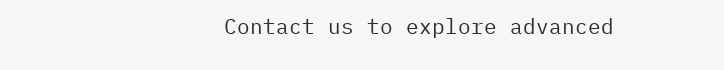Contact us to explore advanced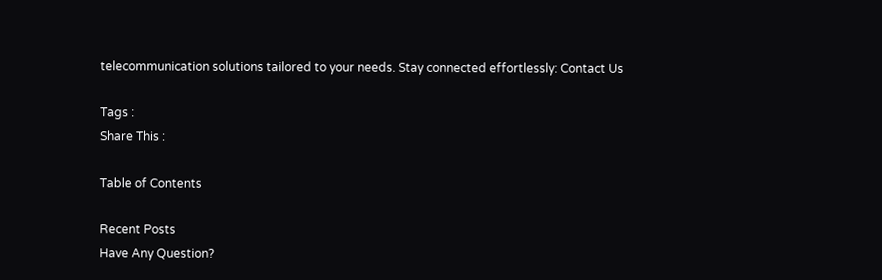telecommunication solutions tailored to your needs. Stay connected effortlessly: Contact Us

Tags :
Share This :

Table of Contents

Recent Posts
Have Any Question?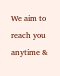We aim to reach you anytime &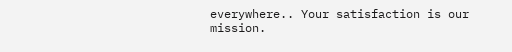everywhere.. Your satisfaction is our mission.